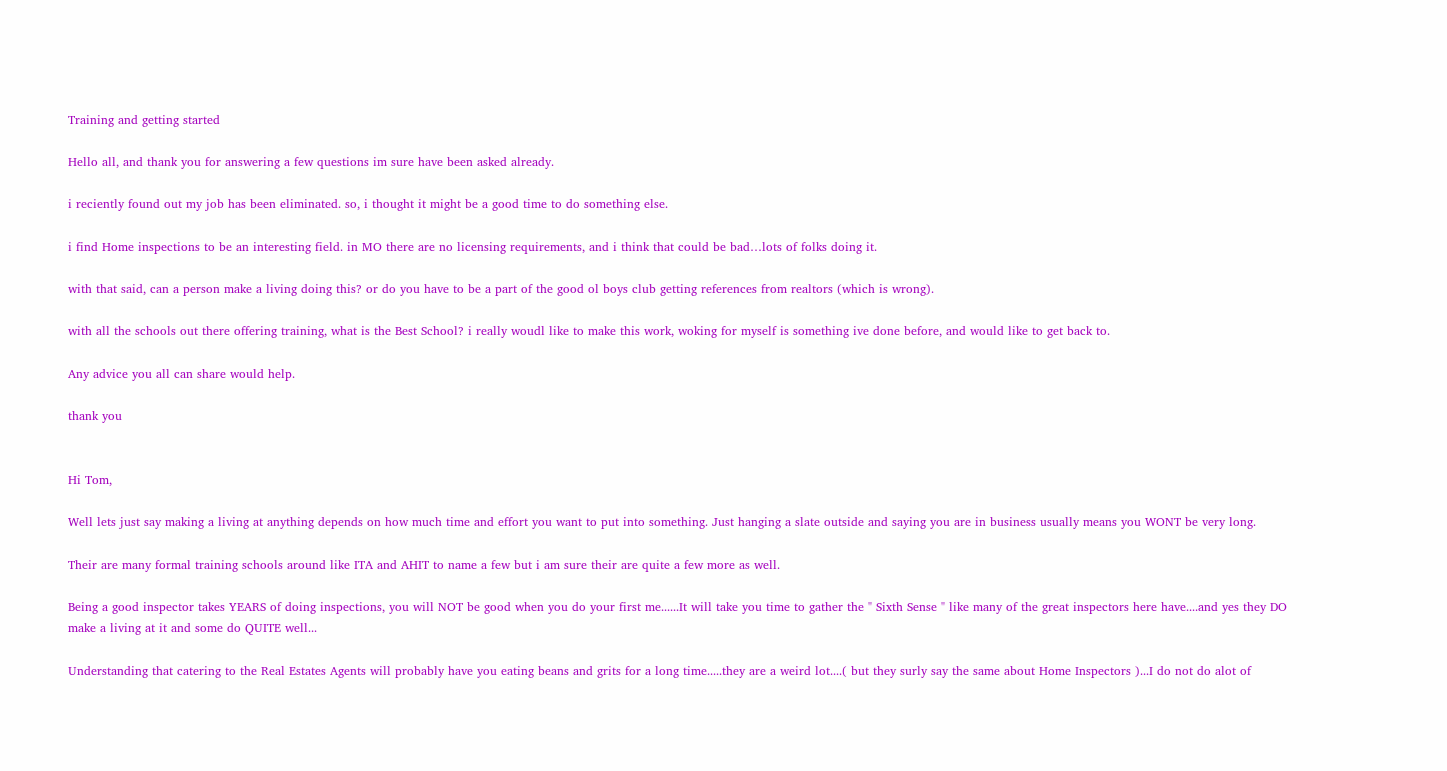Training and getting started

Hello all, and thank you for answering a few questions im sure have been asked already.

i reciently found out my job has been eliminated. so, i thought it might be a good time to do something else.

i find Home inspections to be an interesting field. in MO there are no licensing requirements, and i think that could be bad…lots of folks doing it.

with that said, can a person make a living doing this? or do you have to be a part of the good ol boys club getting references from realtors (which is wrong).

with all the schools out there offering training, what is the Best School? i really woudl like to make this work, woking for myself is something ive done before, and would like to get back to.

Any advice you all can share would help.

thank you


Hi Tom,

Well lets just say making a living at anything depends on how much time and effort you want to put into something. Just hanging a slate outside and saying you are in business usually means you WONT be very long.

Their are many formal training schools around like ITA and AHIT to name a few but i am sure their are quite a few more as well.

Being a good inspector takes YEARS of doing inspections, you will NOT be good when you do your first me......It will take you time to gather the " Sixth Sense " like many of the great inspectors here have....and yes they DO make a living at it and some do QUITE well...

Understanding that catering to the Real Estates Agents will probably have you eating beans and grits for a long time.....they are a weird lot....( but they surly say the same about Home Inspectors )...I do not do alot of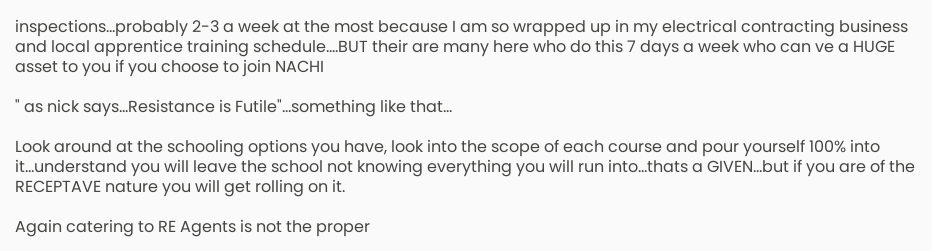inspections...probably 2-3 a week at the most because I am so wrapped up in my electrical contracting business and local apprentice training schedule....BUT their are many here who do this 7 days a week who can ve a HUGE asset to you if you choose to join NACHI

" as nick says…Resistance is Futile"…something like that…

Look around at the schooling options you have, look into the scope of each course and pour yourself 100% into it…understand you will leave the school not knowing everything you will run into…thats a GIVEN…but if you are of the RECEPTAVE nature you will get rolling on it.

Again catering to RE Agents is not the proper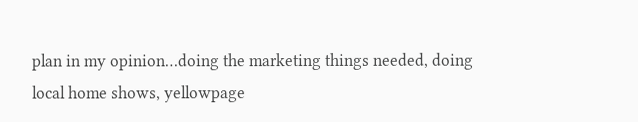plan in my opinion…doing the marketing things needed, doing local home shows, yellowpage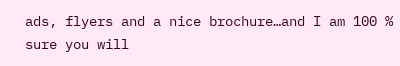ads, flyers and a nice brochure…and I am 100 % sure you will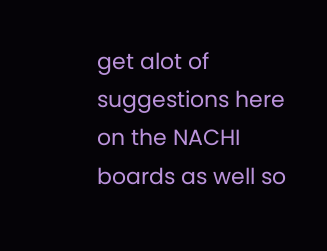get alot of suggestions here on the NACHI boards as well so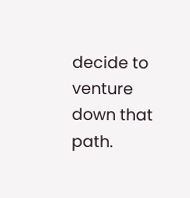decide to venture down that path.